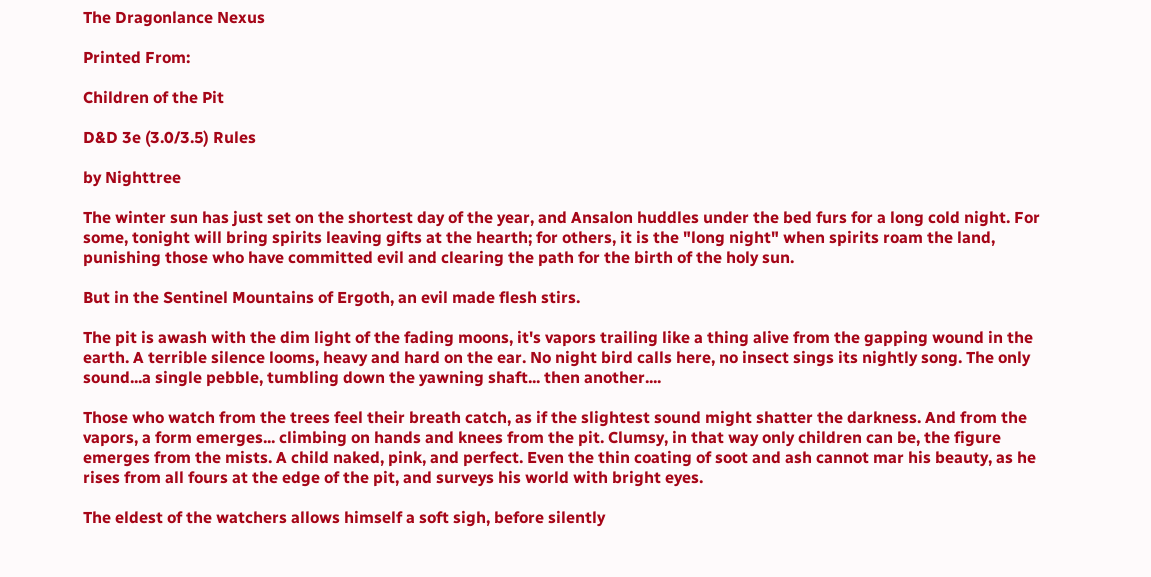The Dragonlance Nexus

Printed From:

Children of the Pit

D&D 3e (3.0/3.5) Rules

by Nighttree

The winter sun has just set on the shortest day of the year, and Ansalon huddles under the bed furs for a long cold night. For some, tonight will bring spirits leaving gifts at the hearth; for others, it is the "long night" when spirits roam the land, punishing those who have committed evil and clearing the path for the birth of the holy sun.

But in the Sentinel Mountains of Ergoth, an evil made flesh stirs.

The pit is awash with the dim light of the fading moons, it's vapors trailing like a thing alive from the gapping wound in the earth. A terrible silence looms, heavy and hard on the ear. No night bird calls here, no insect sings its nightly song. The only sound...a single pebble, tumbling down the yawning shaft... then another....

Those who watch from the trees feel their breath catch, as if the slightest sound might shatter the darkness. And from the vapors, a form emerges... climbing on hands and knees from the pit. Clumsy, in that way only children can be, the figure emerges from the mists. A child naked, pink, and perfect. Even the thin coating of soot and ash cannot mar his beauty, as he rises from all fours at the edge of the pit, and surveys his world with bright eyes.

The eldest of the watchers allows himself a soft sigh, before silently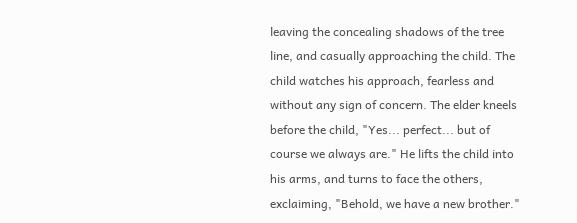leaving the concealing shadows of the tree line, and casually approaching the child. The child watches his approach, fearless and without any sign of concern. The elder kneels before the child, "Yes... perfect... but of course we always are." He lifts the child into his arms, and turns to face the others, exclaiming, "Behold, we have a new brother."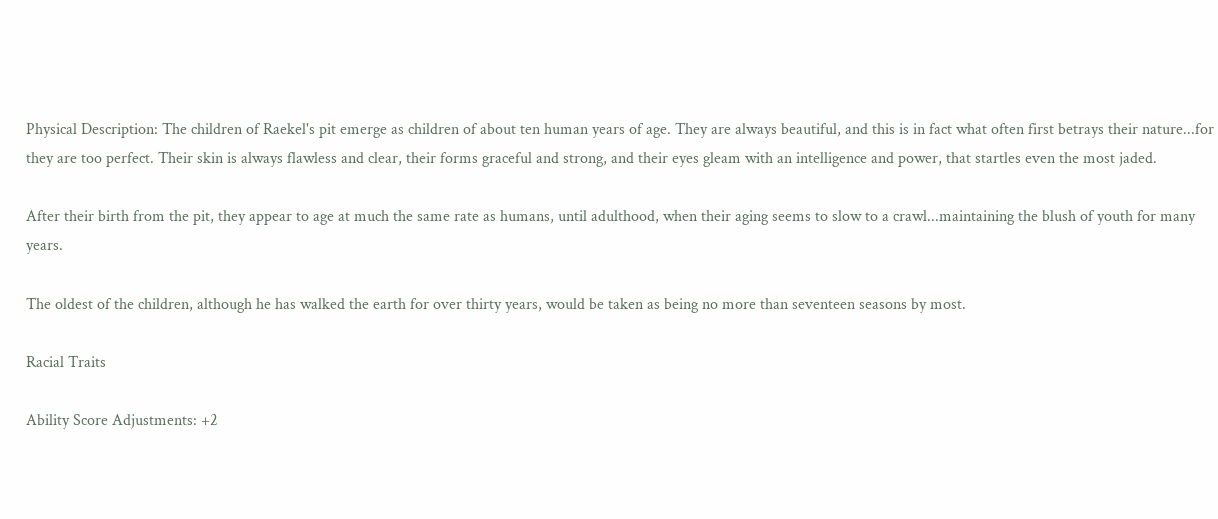Physical Description: The children of Raekel's pit emerge as children of about ten human years of age. They are always beautiful, and this is in fact what often first betrays their nature...for they are too perfect. Their skin is always flawless and clear, their forms graceful and strong, and their eyes gleam with an intelligence and power, that startles even the most jaded.

After their birth from the pit, they appear to age at much the same rate as humans, until adulthood, when their aging seems to slow to a crawl...maintaining the blush of youth for many years.

The oldest of the children, although he has walked the earth for over thirty years, would be taken as being no more than seventeen seasons by most.

Racial Traits

Ability Score Adjustments: +2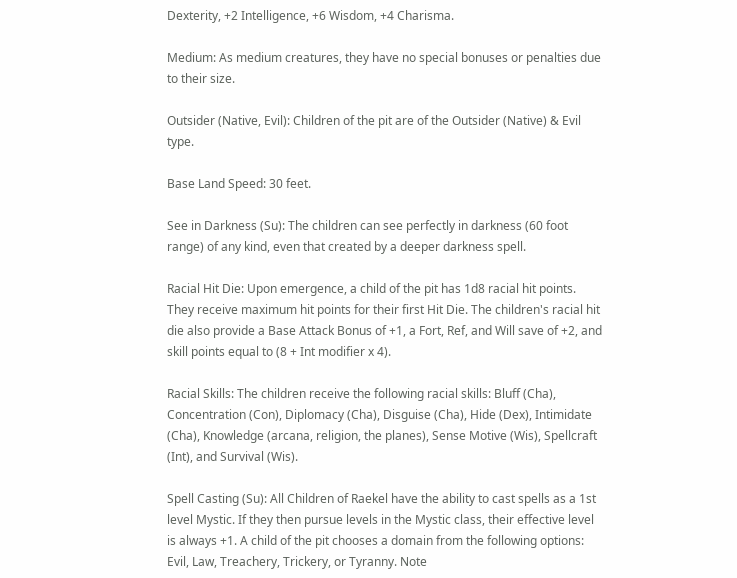Dexterity, +2 Intelligence, +6 Wisdom, +4 Charisma.

Medium: As medium creatures, they have no special bonuses or penalties due to their size.

Outsider (Native, Evil): Children of the pit are of the Outsider (Native) & Evil type.

Base Land Speed: 30 feet.

See in Darkness (Su): The children can see perfectly in darkness (60 foot range) of any kind, even that created by a deeper darkness spell.

Racial Hit Die: Upon emergence, a child of the pit has 1d8 racial hit points. They receive maximum hit points for their first Hit Die. The children's racial hit die also provide a Base Attack Bonus of +1, a Fort, Ref, and Will save of +2, and skill points equal to (8 + Int modifier x 4).

Racial Skills: The children receive the following racial skills: Bluff (Cha), Concentration (Con), Diplomacy (Cha), Disguise (Cha), Hide (Dex), Intimidate (Cha), Knowledge (arcana, religion, the planes), Sense Motive (Wis), Spellcraft (Int), and Survival (Wis).

Spell Casting (Su): All Children of Raekel have the ability to cast spells as a 1st level Mystic. If they then pursue levels in the Mystic class, their effective level is always +1. A child of the pit chooses a domain from the following options: Evil, Law, Treachery, Trickery, or Tyranny. Note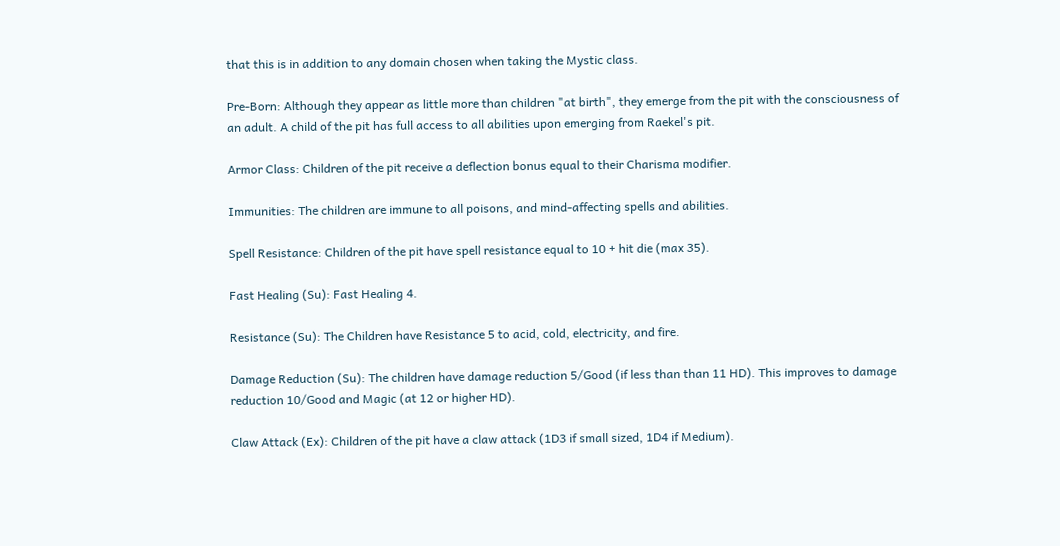that this is in addition to any domain chosen when taking the Mystic class.

Pre-Born: Although they appear as little more than children "at birth", they emerge from the pit with the consciousness of an adult. A child of the pit has full access to all abilities upon emerging from Raekel's pit.

Armor Class: Children of the pit receive a deflection bonus equal to their Charisma modifier.

Immunities: The children are immune to all poisons, and mind-affecting spells and abilities.

Spell Resistance: Children of the pit have spell resistance equal to 10 + hit die (max 35).

Fast Healing (Su): Fast Healing 4.

Resistance (Su): The Children have Resistance 5 to acid, cold, electricity, and fire.

Damage Reduction (Su): The children have damage reduction 5/Good (if less than than 11 HD). This improves to damage reduction 10/Good and Magic (at 12 or higher HD).

Claw Attack (Ex): Children of the pit have a claw attack (1D3 if small sized, 1D4 if Medium).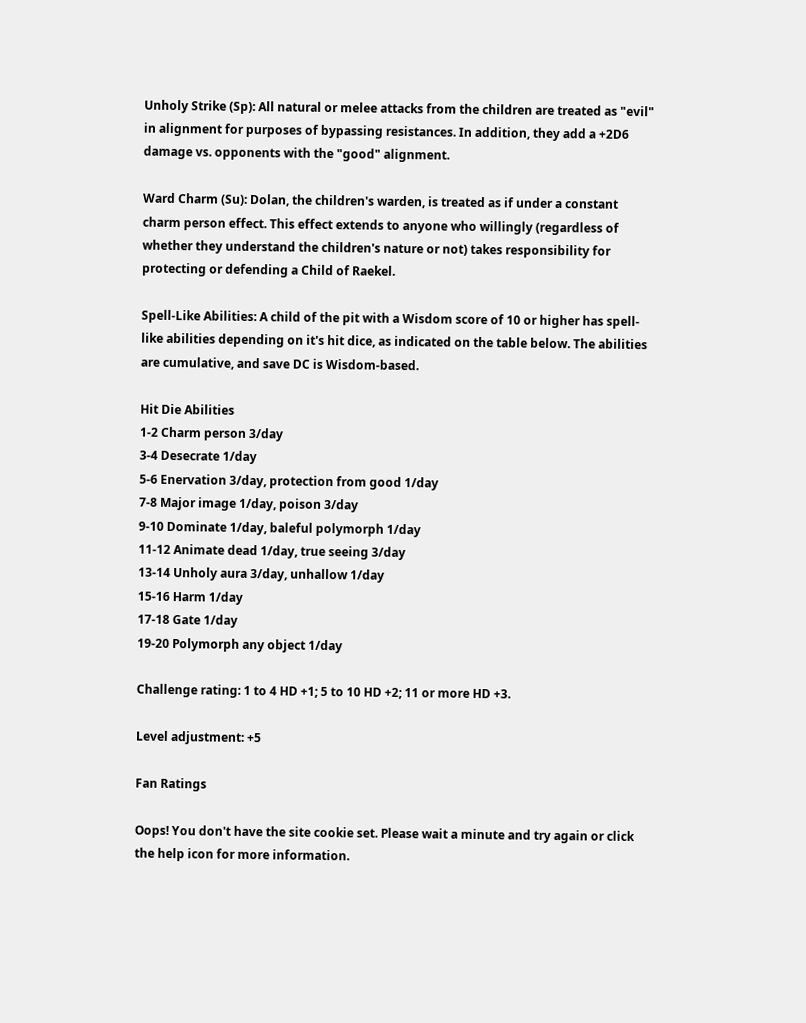Unholy Strike (Sp): All natural or melee attacks from the children are treated as "evil" in alignment for purposes of bypassing resistances. In addition, they add a +2D6 damage vs. opponents with the "good" alignment.

Ward Charm (Su): Dolan, the children's warden, is treated as if under a constant charm person effect. This effect extends to anyone who willingly (regardless of whether they understand the children's nature or not) takes responsibility for protecting or defending a Child of Raekel.

Spell-Like Abilities: A child of the pit with a Wisdom score of 10 or higher has spell-like abilities depending on it's hit dice, as indicated on the table below. The abilities are cumulative, and save DC is Wisdom-based.

Hit Die Abilities
1-2 Charm person 3/day
3-4 Desecrate 1/day
5-6 Enervation 3/day, protection from good 1/day
7-8 Major image 1/day, poison 3/day
9-10 Dominate 1/day, baleful polymorph 1/day
11-12 Animate dead 1/day, true seeing 3/day
13-14 Unholy aura 3/day, unhallow 1/day
15-16 Harm 1/day
17-18 Gate 1/day
19-20 Polymorph any object 1/day

Challenge rating: 1 to 4 HD +1; 5 to 10 HD +2; 11 or more HD +3.

Level adjustment: +5

Fan Ratings

Oops! You don't have the site cookie set. Please wait a minute and try again or click the help icon for more information.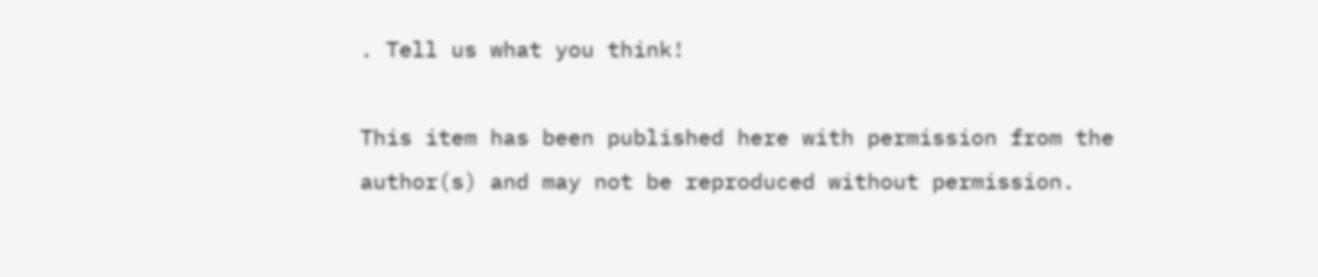. Tell us what you think!

This item has been published here with permission from the author(s) and may not be reproduced without permission.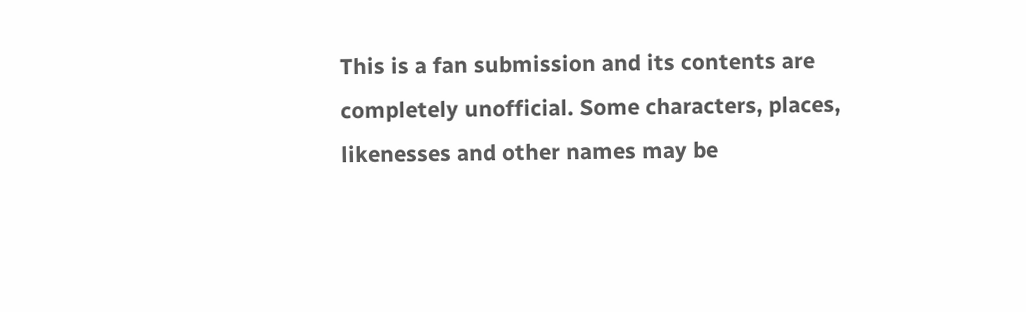This is a fan submission and its contents are completely unofficial. Some characters, places, likenesses and other names may be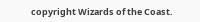copyright Wizards of the Coast.